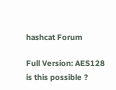hashcat Forum

Full Version: AES128 is this possible ?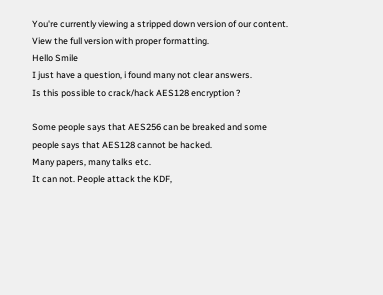You're currently viewing a stripped down version of our content. View the full version with proper formatting.
Hello Smile
I just have a question, i found many not clear answers.
Is this possible to crack/hack AES128 encryption ?

Some people says that AES256 can be breaked and some people says that AES128 cannot be hacked.
Many papers, many talks etc.
It can not. People attack the KDF,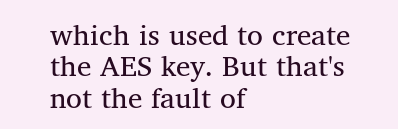which is used to create the AES key. But that's not the fault of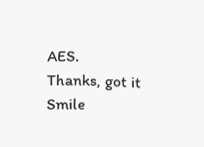AES.
Thanks, got it Smile